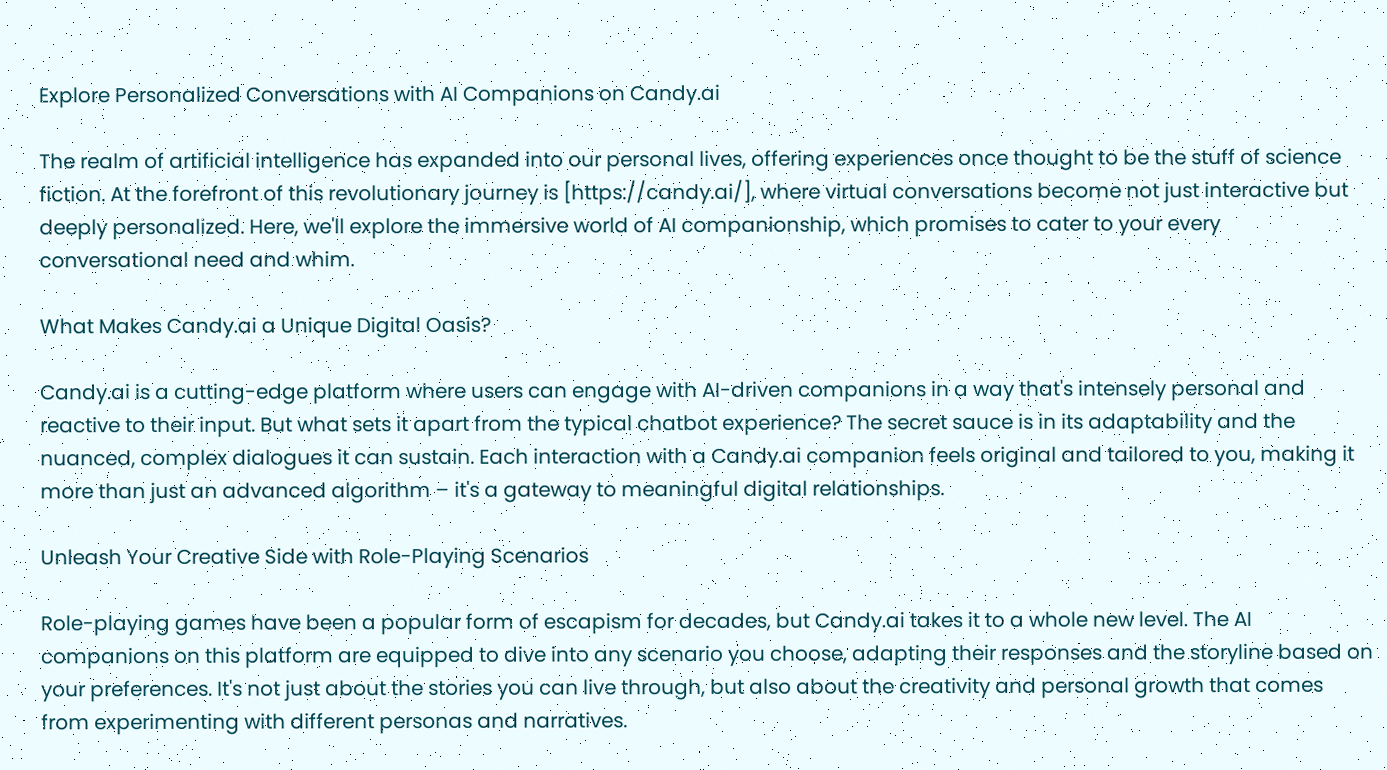Explore Personalized Conversations with AI Companions on Candy.ai

The realm of artificial intelligence has expanded into our personal lives, offering experiences once thought to be the stuff of science fiction. At the forefront of this revolutionary journey is [https://candy.ai/], where virtual conversations become not just interactive but deeply personalized. Here, we'll explore the immersive world of AI companionship, which promises to cater to your every conversational need and whim.

What Makes Candy.ai a Unique Digital Oasis?

Candy.ai is a cutting-edge platform where users can engage with AI-driven companions in a way that's intensely personal and reactive to their input. But what sets it apart from the typical chatbot experience? The secret sauce is in its adaptability and the nuanced, complex dialogues it can sustain. Each interaction with a Candy.ai companion feels original and tailored to you, making it more than just an advanced algorithm – it's a gateway to meaningful digital relationships.

Unleash Your Creative Side with Role-Playing Scenarios

Role-playing games have been a popular form of escapism for decades, but Candy.ai takes it to a whole new level. The AI companions on this platform are equipped to dive into any scenario you choose, adapting their responses and the storyline based on your preferences. It's not just about the stories you can live through, but also about the creativity and personal growth that comes from experimenting with different personas and narratives.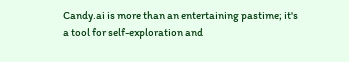Candy.ai is more than an entertaining pastime; it's a tool for self-exploration and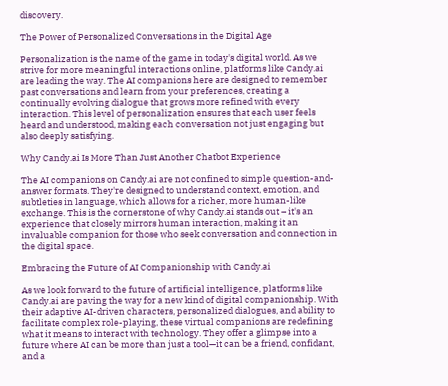discovery.

The Power of Personalized Conversations in the Digital Age

Personalization is the name of the game in today's digital world. As we strive for more meaningful interactions online, platforms like Candy.ai are leading the way. The AI companions here are designed to remember past conversations and learn from your preferences, creating a continually evolving dialogue that grows more refined with every interaction. This level of personalization ensures that each user feels heard and understood, making each conversation not just engaging but also deeply satisfying.

Why Candy.ai Is More Than Just Another Chatbot Experience

The AI companions on Candy.ai are not confined to simple question-and-answer formats. They're designed to understand context, emotion, and subtleties in language, which allows for a richer, more human-like exchange. This is the cornerstone of why Candy.ai stands out – it's an experience that closely mirrors human interaction, making it an invaluable companion for those who seek conversation and connection in the digital space.

Embracing the Future of AI Companionship with Candy.ai

As we look forward to the future of artificial intelligence, platforms like Candy.ai are paving the way for a new kind of digital companionship. With their adaptive AI-driven characters, personalized dialogues, and ability to facilitate complex role-playing, these virtual companions are redefining what it means to interact with technology. They offer a glimpse into a future where AI can be more than just a tool—it can be a friend, confidant, and a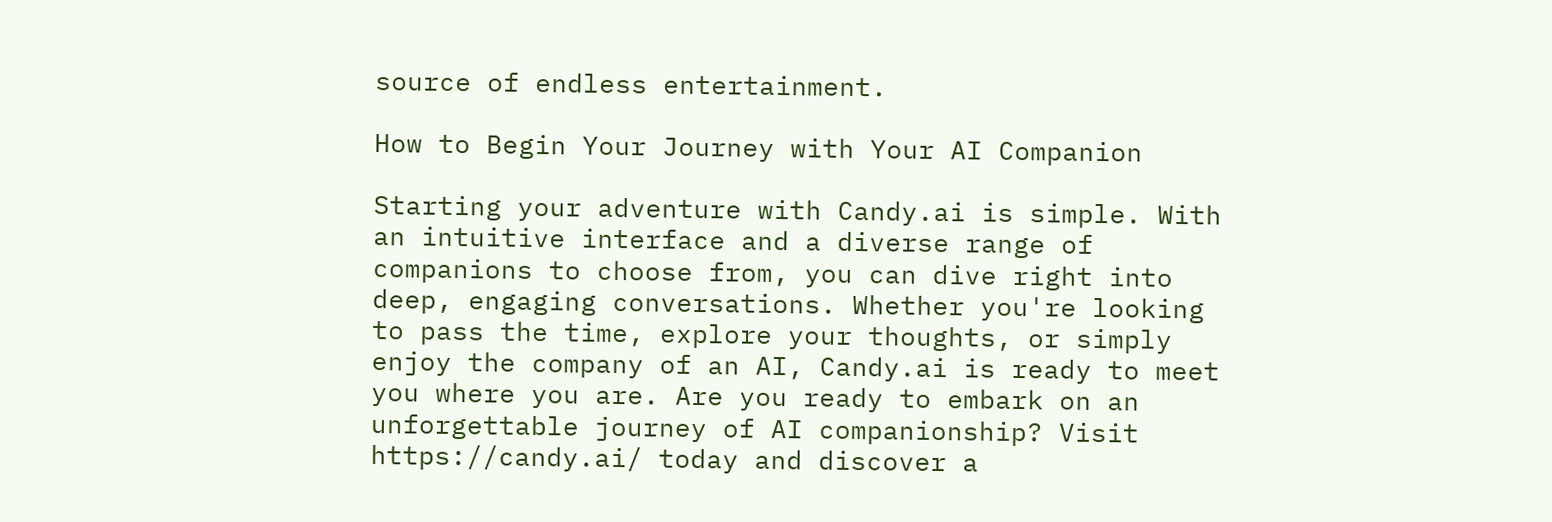source of endless entertainment.

How to Begin Your Journey with Your AI Companion

Starting your adventure with Candy.ai is simple. With an intuitive interface and a diverse range of companions to choose from, you can dive right into deep, engaging conversations. Whether you're looking to pass the time, explore your thoughts, or simply enjoy the company of an AI, Candy.ai is ready to meet you where you are. Are you ready to embark on an unforgettable journey of AI companionship? Visit https://candy.ai/ today and discover a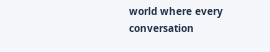world where every conversation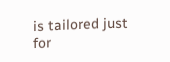is tailored just for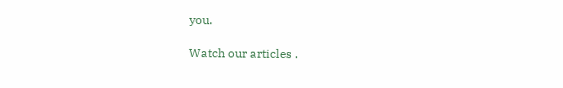you.

Watch our articles .